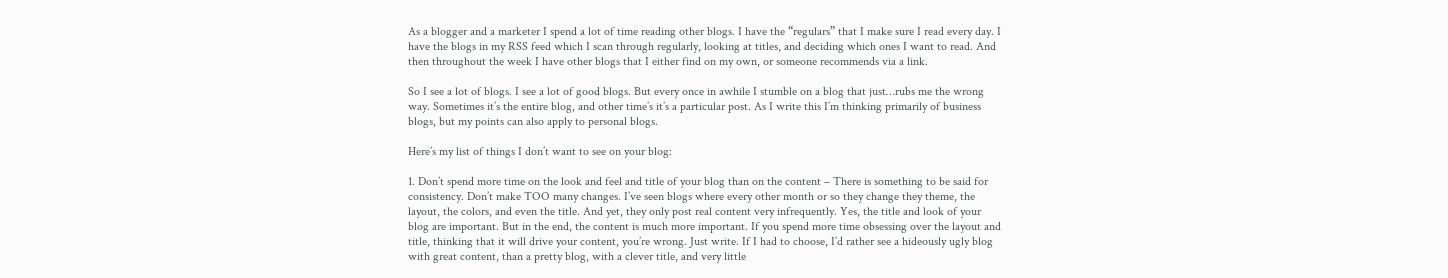As a blogger and a marketer I spend a lot of time reading other blogs. I have the “regulars” that I make sure I read every day. I have the blogs in my RSS feed which I scan through regularly, looking at titles, and deciding which ones I want to read. And then throughout the week I have other blogs that I either find on my own, or someone recommends via a link.

So I see a lot of blogs. I see a lot of good blogs. But every once in awhile I stumble on a blog that just…rubs me the wrong way. Sometimes it’s the entire blog, and other time’s it’s a particular post. As I write this I’m thinking primarily of business blogs, but my points can also apply to personal blogs.

Here’s my list of things I don’t want to see on your blog:

1. Don’t spend more time on the look and feel and title of your blog than on the content – There is something to be said for consistency. Don’t make TOO many changes. I’ve seen blogs where every other month or so they change they theme, the layout, the colors, and even the title. And yet, they only post real content very infrequently. Yes, the title and look of your blog are important. But in the end, the content is much more important. If you spend more time obsessing over the layout and title, thinking that it will drive your content, you’re wrong. Just write. If I had to choose, I’d rather see a hideously ugly blog with great content, than a pretty blog, with a clever title, and very little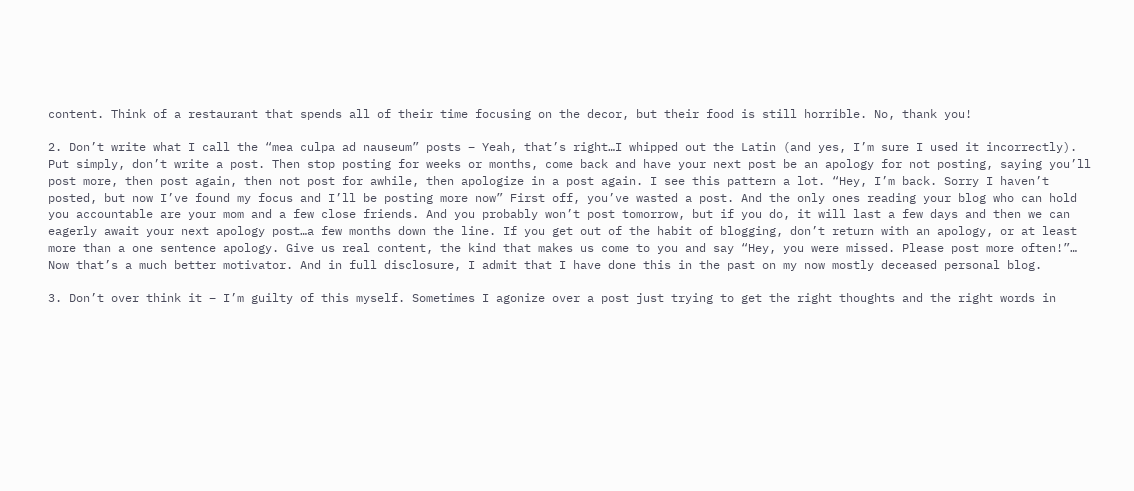content. Think of a restaurant that spends all of their time focusing on the decor, but their food is still horrible. No, thank you!

2. Don’t write what I call the “mea culpa ad nauseum” posts – Yeah, that’s right…I whipped out the Latin (and yes, I’m sure I used it incorrectly). Put simply, don’t write a post. Then stop posting for weeks or months, come back and have your next post be an apology for not posting, saying you’ll post more, then post again, then not post for awhile, then apologize in a post again. I see this pattern a lot. “Hey, I’m back. Sorry I haven’t posted, but now I’ve found my focus and I’ll be posting more now” First off, you’ve wasted a post. And the only ones reading your blog who can hold you accountable are your mom and a few close friends. And you probably won’t post tomorrow, but if you do, it will last a few days and then we can eagerly await your next apology post…a few months down the line. If you get out of the habit of blogging, don’t return with an apology, or at least more than a one sentence apology. Give us real content, the kind that makes us come to you and say “Hey, you were missed. Please post more often!”… Now that’s a much better motivator. And in full disclosure, I admit that I have done this in the past on my now mostly deceased personal blog.

3. Don’t over think it – I’m guilty of this myself. Sometimes I agonize over a post just trying to get the right thoughts and the right words in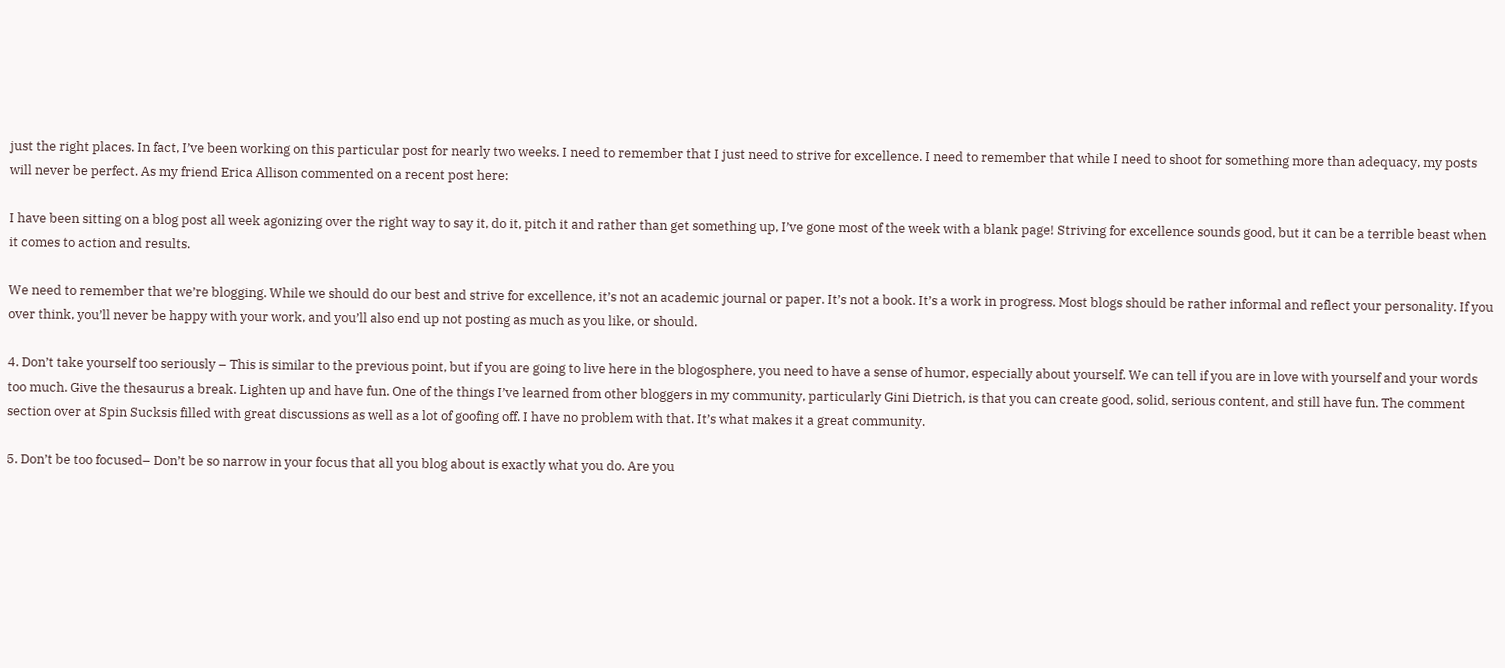just the right places. In fact, I’ve been working on this particular post for nearly two weeks. I need to remember that I just need to strive for excellence. I need to remember that while I need to shoot for something more than adequacy, my posts will never be perfect. As my friend Erica Allison commented on a recent post here:

I have been sitting on a blog post all week agonizing over the right way to say it, do it, pitch it and rather than get something up, I’ve gone most of the week with a blank page! Striving for excellence sounds good, but it can be a terrible beast when it comes to action and results.

We need to remember that we’re blogging. While we should do our best and strive for excellence, it’s not an academic journal or paper. It’s not a book. It’s a work in progress. Most blogs should be rather informal and reflect your personality. If you over think, you’ll never be happy with your work, and you’ll also end up not posting as much as you like, or should.

4. Don’t take yourself too seriously – This is similar to the previous point, but if you are going to live here in the blogosphere, you need to have a sense of humor, especially about yourself. We can tell if you are in love with yourself and your words too much. Give the thesaurus a break. Lighten up and have fun. One of the things I’ve learned from other bloggers in my community, particularly Gini Dietrich, is that you can create good, solid, serious content, and still have fun. The comment section over at Spin Sucksis filled with great discussions as well as a lot of goofing off. I have no problem with that. It’s what makes it a great community.

5. Don’t be too focused– Don’t be so narrow in your focus that all you blog about is exactly what you do. Are you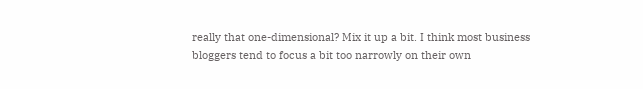really that one-dimensional? Mix it up a bit. I think most business bloggers tend to focus a bit too narrowly on their own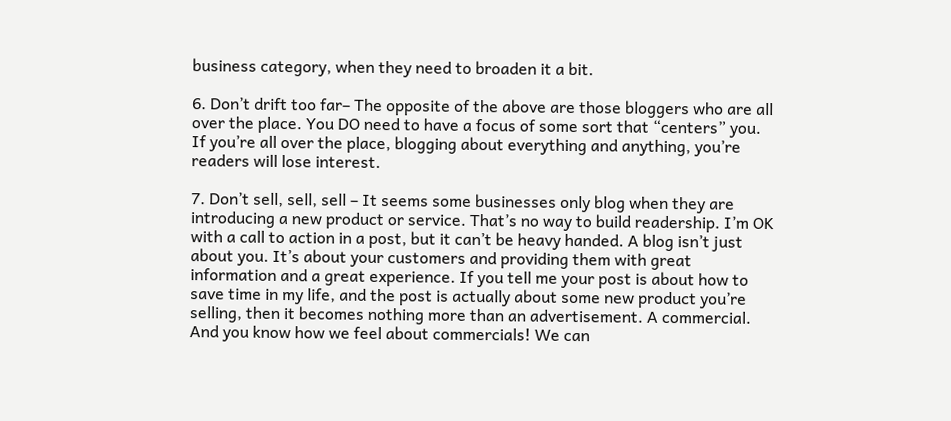business category, when they need to broaden it a bit.

6. Don’t drift too far– The opposite of the above are those bloggers who are all over the place. You DO need to have a focus of some sort that “centers” you. If you’re all over the place, blogging about everything and anything, you’re readers will lose interest.

7. Don’t sell, sell, sell – It seems some businesses only blog when they are introducing a new product or service. That’s no way to build readership. I’m OK with a call to action in a post, but it can’t be heavy handed. A blog isn’t just about you. It’s about your customers and providing them with great information and a great experience. If you tell me your post is about how to save time in my life, and the post is actually about some new product you’re selling, then it becomes nothing more than an advertisement. A commercial. And you know how we feel about commercials! We can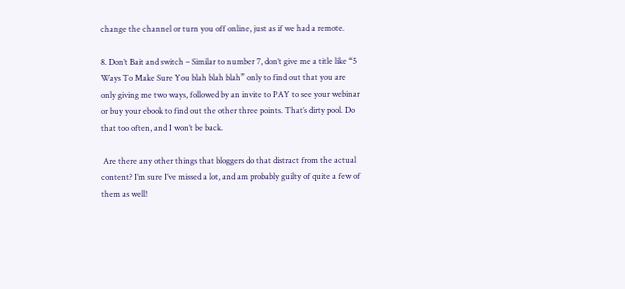change the channel or turn you off online, just as if we had a remote.

8. Don’t Bait and switch – Similar to number 7, don’t give me a title like “5 Ways To Make Sure You blah blah blah” only to find out that you are only giving me two ways, followed by an invite to PAY to see your webinar or buy your ebook to find out the other three points. That’s dirty pool. Do that too often, and I won’t be back.

 Are there any other things that bloggers do that distract from the actual content? I’m sure I’ve missed a lot, and am probably guilty of quite a few of them as well!